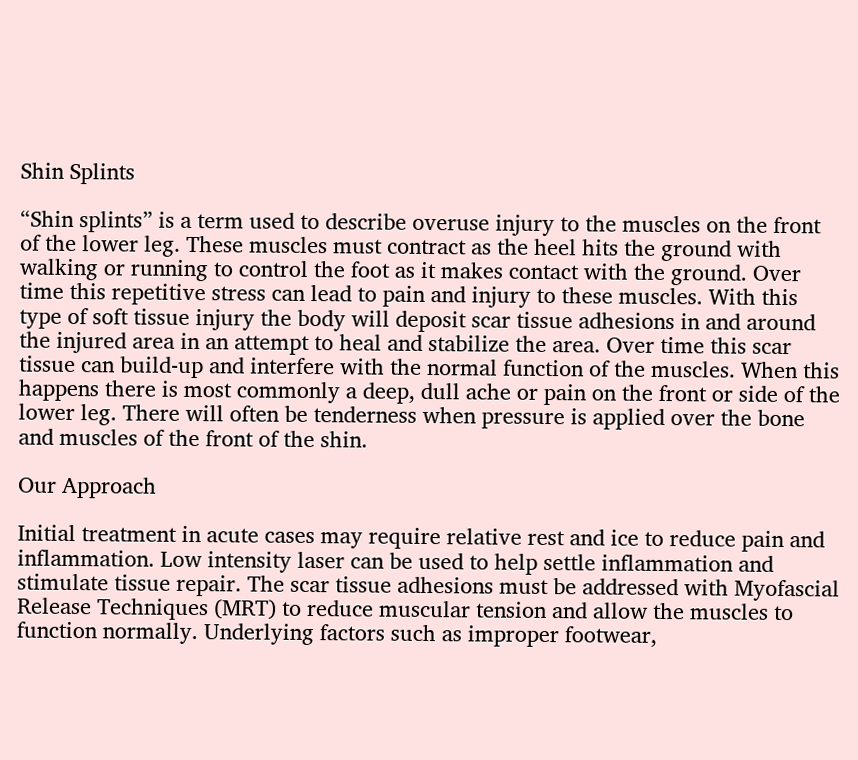Shin Splints

“Shin splints” is a term used to describe overuse injury to the muscles on the front of the lower leg. These muscles must contract as the heel hits the ground with walking or running to control the foot as it makes contact with the ground. Over time this repetitive stress can lead to pain and injury to these muscles. With this type of soft tissue injury the body will deposit scar tissue adhesions in and around the injured area in an attempt to heal and stabilize the area. Over time this scar tissue can build-up and interfere with the normal function of the muscles. When this happens there is most commonly a deep, dull ache or pain on the front or side of the lower leg. There will often be tenderness when pressure is applied over the bone and muscles of the front of the shin.

Our Approach

Initial treatment in acute cases may require relative rest and ice to reduce pain and inflammation. Low intensity laser can be used to help settle inflammation and stimulate tissue repair. The scar tissue adhesions must be addressed with Myofascial Release Techniques (MRT) to reduce muscular tension and allow the muscles to function normally. Underlying factors such as improper footwear,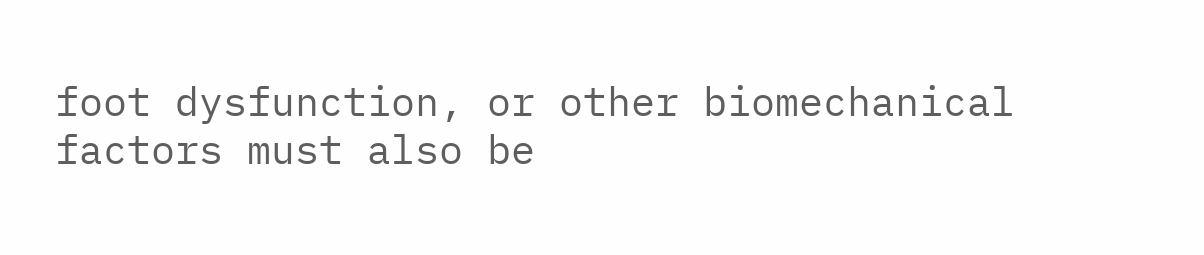foot dysfunction, or other biomechanical factors must also be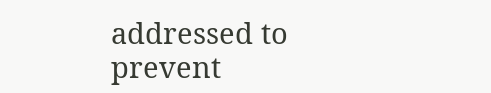addressed to prevent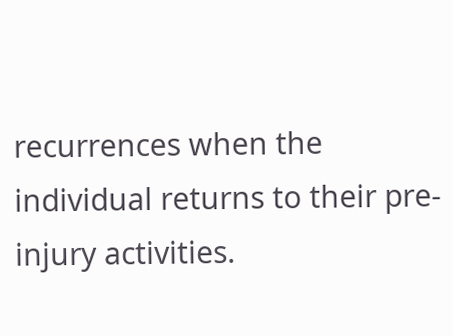recurrences when the individual returns to their pre-injury activities.